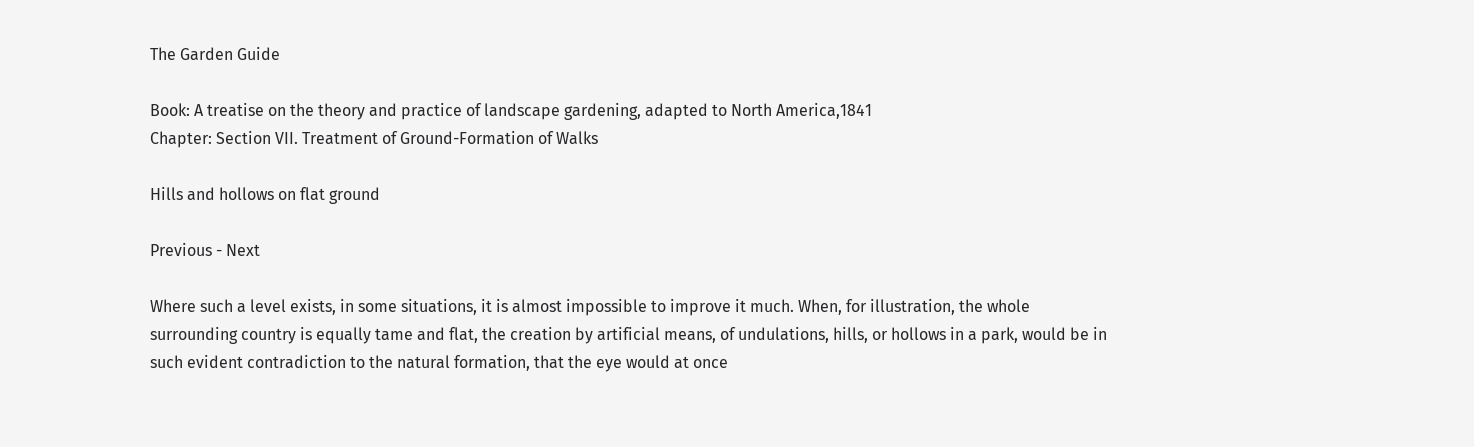The Garden Guide

Book: A treatise on the theory and practice of landscape gardening, adapted to North America,1841
Chapter: Section VII. Treatment of Ground-Formation of Walks

Hills and hollows on flat ground

Previous - Next

Where such a level exists, in some situations, it is almost impossible to improve it much. When, for illustration, the whole surrounding country is equally tame and flat, the creation by artificial means, of undulations, hills, or hollows in a park, would be in such evident contradiction to the natural formation, that the eye would at once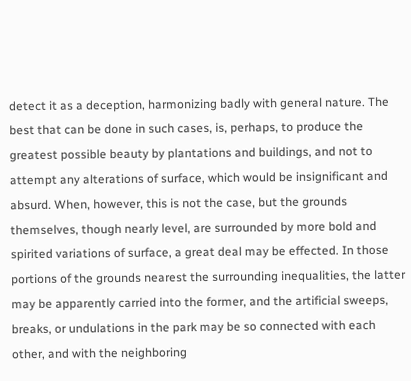detect it as a deception, harmonizing badly with general nature. The best that can be done in such cases, is, perhaps, to produce the greatest possible beauty by plantations and buildings, and not to attempt any alterations of surface, which would be insignificant and absurd. When, however, this is not the case, but the grounds themselves, though nearly level, are surrounded by more bold and spirited variations of surface, a great deal may be effected. In those portions of the grounds nearest the surrounding inequalities, the latter may be apparently carried into the former, and the artificial sweeps, breaks, or undulations in the park may be so connected with each other, and with the neighboring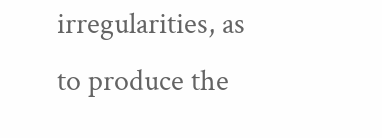irregularities, as to produce the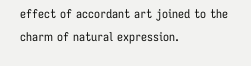effect of accordant art joined to the charm of natural expression.